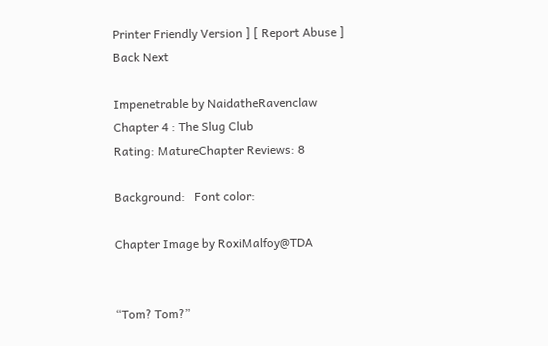Printer Friendly Version ] [ Report Abuse ]
Back Next

Impenetrable by NaidatheRavenclaw
Chapter 4 : The Slug Club
Rating: MatureChapter Reviews: 8

Background:   Font color:

Chapter Image by RoxiMalfoy@TDA


“Tom? Tom?”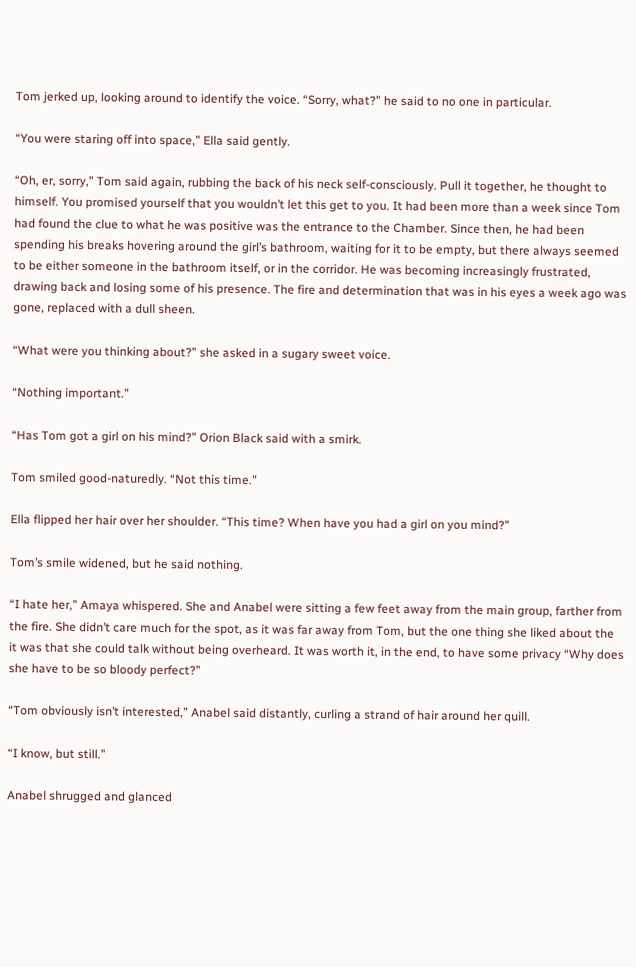Tom jerked up, looking around to identify the voice. “Sorry, what?” he said to no one in particular.

“You were staring off into space,” Ella said gently.

“Oh, er, sorry,” Tom said again, rubbing the back of his neck self-consciously. Pull it together, he thought to himself. You promised yourself that you wouldn’t let this get to you. It had been more than a week since Tom had found the clue to what he was positive was the entrance to the Chamber. Since then, he had been spending his breaks hovering around the girl’s bathroom, waiting for it to be empty, but there always seemed to be either someone in the bathroom itself, or in the corridor. He was becoming increasingly frustrated, drawing back and losing some of his presence. The fire and determination that was in his eyes a week ago was gone, replaced with a dull sheen.

“What were you thinking about?” she asked in a sugary sweet voice.

“Nothing important.”

“Has Tom got a girl on his mind?” Orion Black said with a smirk.

Tom smiled good-naturedly. “Not this time.”

Ella flipped her hair over her shoulder. “This time? When have you had a girl on you mind?”

Tom’s smile widened, but he said nothing.

“I hate her,” Amaya whispered. She and Anabel were sitting a few feet away from the main group, farther from the fire. She didn’t care much for the spot, as it was far away from Tom, but the one thing she liked about the it was that she could talk without being overheard. It was worth it, in the end, to have some privacy “Why does she have to be so bloody perfect?”

“Tom obviously isn’t interested,” Anabel said distantly, curling a strand of hair around her quill.

“I know, but still.”

Anabel shrugged and glanced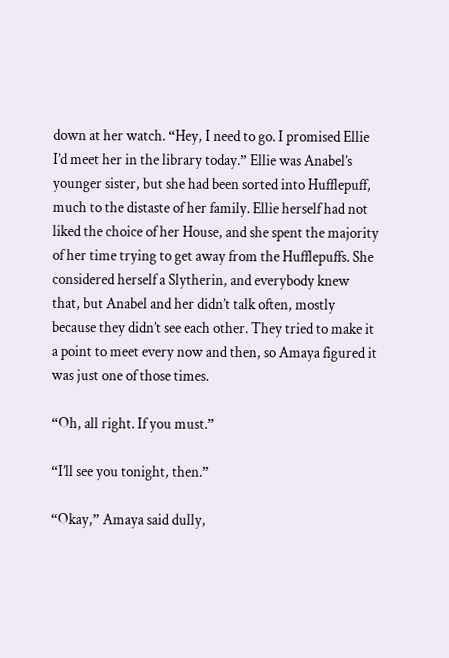down at her watch. “Hey, I need to go. I promised Ellie I’d meet her in the library today.” Ellie was Anabel’s younger sister, but she had been sorted into Hufflepuff, much to the distaste of her family. Ellie herself had not liked the choice of her House, and she spent the majority of her time trying to get away from the Hufflepuffs. She considered herself a Slytherin, and everybody knew that, but Anabel and her didn’t talk often, mostly because they didn’t see each other. They tried to make it a point to meet every now and then, so Amaya figured it was just one of those times.

“Oh, all right. If you must.”

“I’ll see you tonight, then.”

“Okay,” Amaya said dully,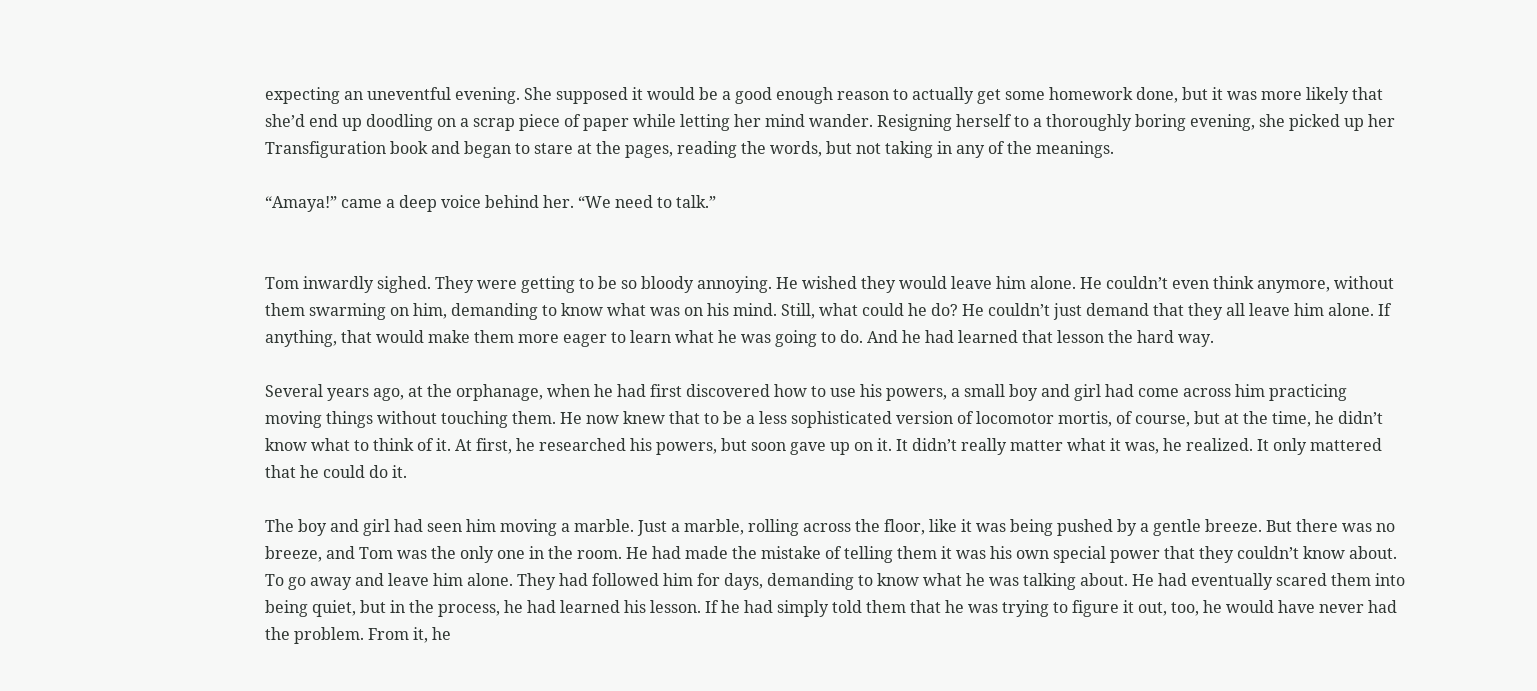expecting an uneventful evening. She supposed it would be a good enough reason to actually get some homework done, but it was more likely that she’d end up doodling on a scrap piece of paper while letting her mind wander. Resigning herself to a thoroughly boring evening, she picked up her Transfiguration book and began to stare at the pages, reading the words, but not taking in any of the meanings.

“Amaya!” came a deep voice behind her. “We need to talk.”


Tom inwardly sighed. They were getting to be so bloody annoying. He wished they would leave him alone. He couldn’t even think anymore, without them swarming on him, demanding to know what was on his mind. Still, what could he do? He couldn’t just demand that they all leave him alone. If anything, that would make them more eager to learn what he was going to do. And he had learned that lesson the hard way.

Several years ago, at the orphanage, when he had first discovered how to use his powers, a small boy and girl had come across him practicing moving things without touching them. He now knew that to be a less sophisticated version of locomotor mortis, of course, but at the time, he didn’t know what to think of it. At first, he researched his powers, but soon gave up on it. It didn’t really matter what it was, he realized. It only mattered that he could do it.

The boy and girl had seen him moving a marble. Just a marble, rolling across the floor, like it was being pushed by a gentle breeze. But there was no breeze, and Tom was the only one in the room. He had made the mistake of telling them it was his own special power that they couldn’t know about. To go away and leave him alone. They had followed him for days, demanding to know what he was talking about. He had eventually scared them into being quiet, but in the process, he had learned his lesson. If he had simply told them that he was trying to figure it out, too, he would have never had the problem. From it, he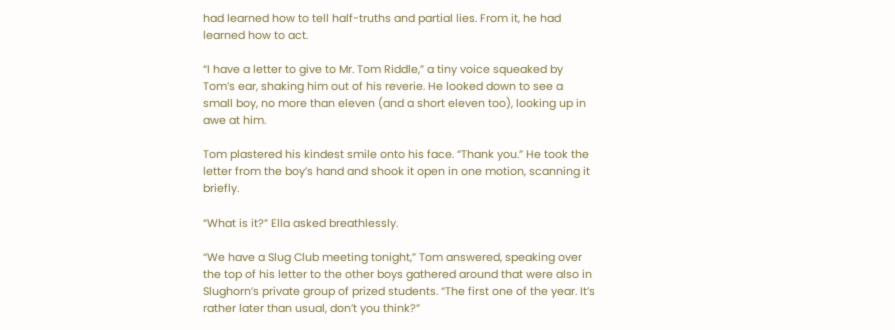had learned how to tell half-truths and partial lies. From it, he had learned how to act.

“I have a letter to give to Mr. Tom Riddle,” a tiny voice squeaked by Tom’s ear, shaking him out of his reverie. He looked down to see a small boy, no more than eleven (and a short eleven too), looking up in awe at him.

Tom plastered his kindest smile onto his face. “Thank you.” He took the letter from the boy’s hand and shook it open in one motion, scanning it briefly.

“What is it?” Ella asked breathlessly.

“We have a Slug Club meeting tonight,” Tom answered, speaking over the top of his letter to the other boys gathered around that were also in Slughorn’s private group of prized students. “The first one of the year. It’s rather later than usual, don’t you think?”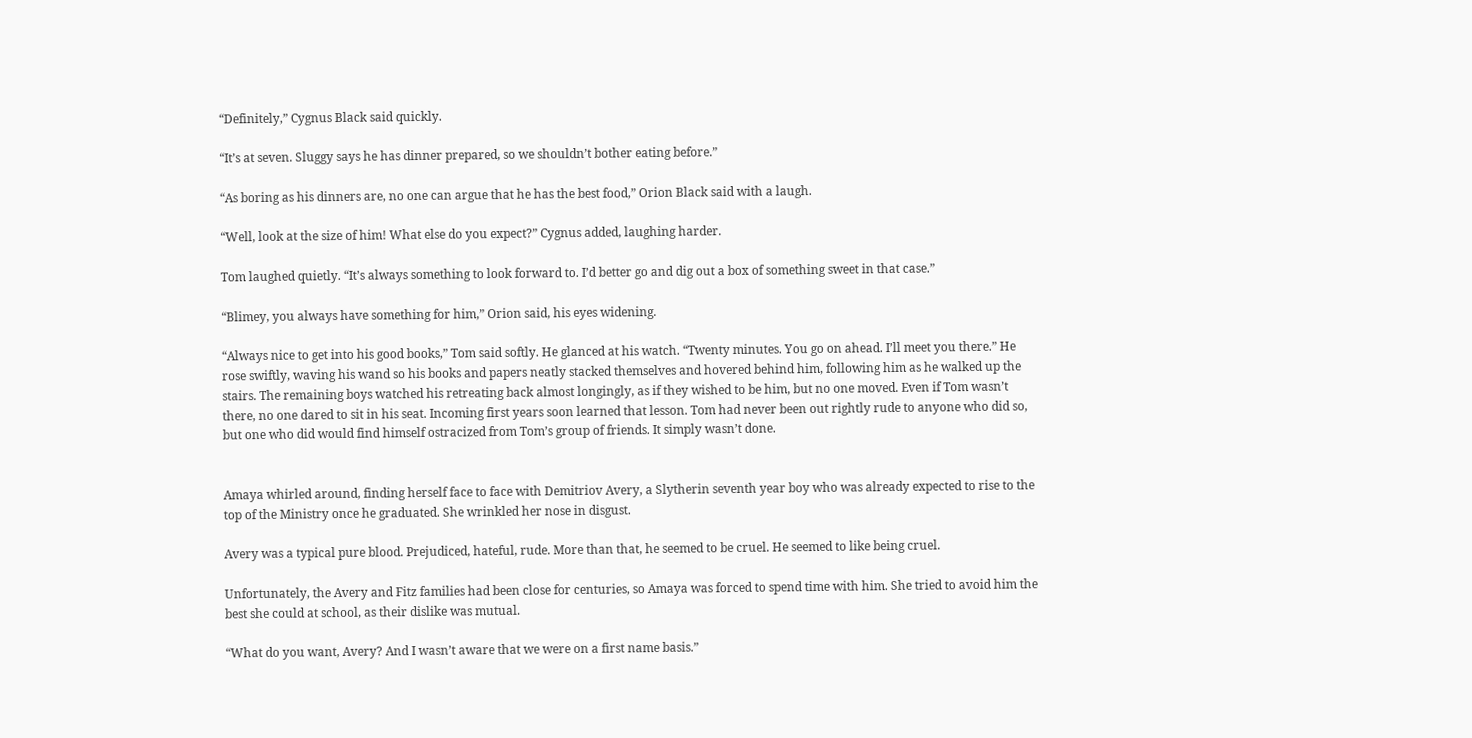“Definitely,” Cygnus Black said quickly.

“It’s at seven. Sluggy says he has dinner prepared, so we shouldn’t bother eating before.”

“As boring as his dinners are, no one can argue that he has the best food,” Orion Black said with a laugh.

“Well, look at the size of him! What else do you expect?” Cygnus added, laughing harder.

Tom laughed quietly. “It’s always something to look forward to. I’d better go and dig out a box of something sweet in that case.”

“Blimey, you always have something for him,” Orion said, his eyes widening.

“Always nice to get into his good books,” Tom said softly. He glanced at his watch. “Twenty minutes. You go on ahead. I’ll meet you there.” He rose swiftly, waving his wand so his books and papers neatly stacked themselves and hovered behind him, following him as he walked up the stairs. The remaining boys watched his retreating back almost longingly, as if they wished to be him, but no one moved. Even if Tom wasn’t there, no one dared to sit in his seat. Incoming first years soon learned that lesson. Tom had never been out rightly rude to anyone who did so, but one who did would find himself ostracized from Tom’s group of friends. It simply wasn’t done.


Amaya whirled around, finding herself face to face with Demitriov Avery, a Slytherin seventh year boy who was already expected to rise to the top of the Ministry once he graduated. She wrinkled her nose in disgust.

Avery was a typical pure blood. Prejudiced, hateful, rude. More than that, he seemed to be cruel. He seemed to like being cruel.

Unfortunately, the Avery and Fitz families had been close for centuries, so Amaya was forced to spend time with him. She tried to avoid him the best she could at school, as their dislike was mutual.

“What do you want, Avery? And I wasn’t aware that we were on a first name basis.”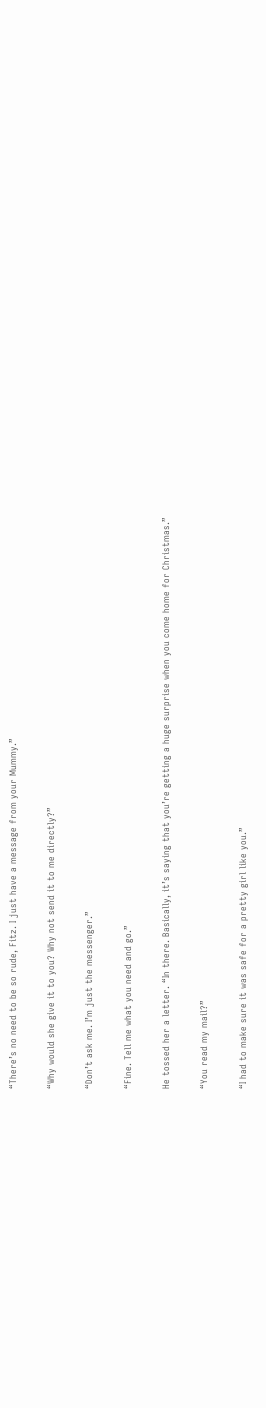“There’s no need to be so rude, Fitz. I just have a message from your Mummy.”

“Why would she give it to you? Why not send it to me directly?”

“Don’t ask me. I’m just the messenger.”

“Fine. Tell me what you need and go.”

He tossed her a letter. “In there. Basically, it’s saying that you’re getting a huge surprise when you come home for Christmas.”

“You read my mail?”

“I had to make sure it was safe for a pretty girl like you.”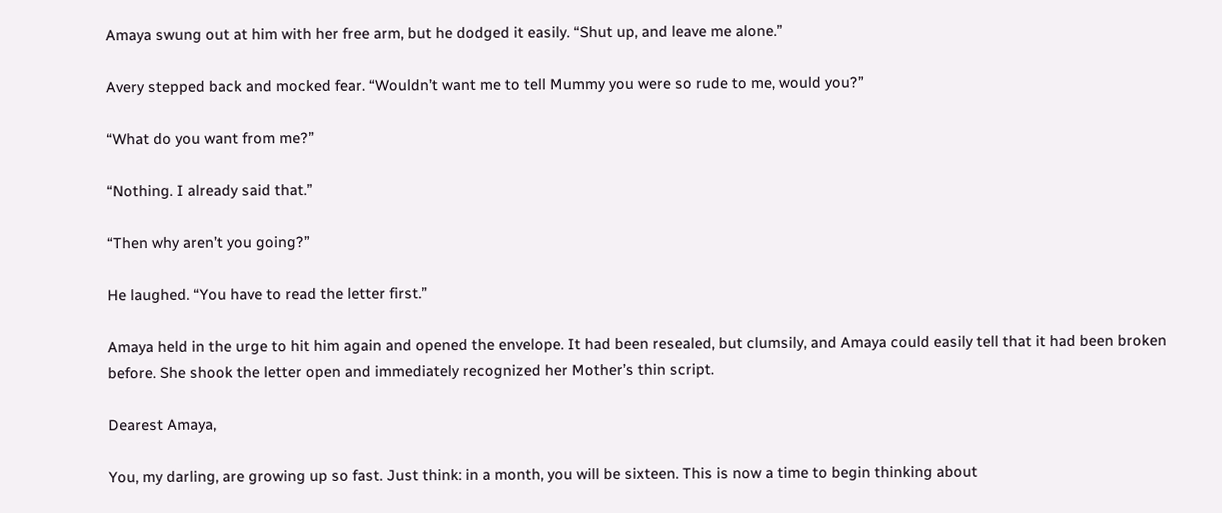Amaya swung out at him with her free arm, but he dodged it easily. “Shut up, and leave me alone.”

Avery stepped back and mocked fear. “Wouldn’t want me to tell Mummy you were so rude to me, would you?”

“What do you want from me?”

“Nothing. I already said that.”

“Then why aren’t you going?”

He laughed. “You have to read the letter first.”

Amaya held in the urge to hit him again and opened the envelope. It had been resealed, but clumsily, and Amaya could easily tell that it had been broken before. She shook the letter open and immediately recognized her Mother’s thin script.

Dearest Amaya,

You, my darling, are growing up so fast. Just think: in a month, you will be sixteen. This is now a time to begin thinking about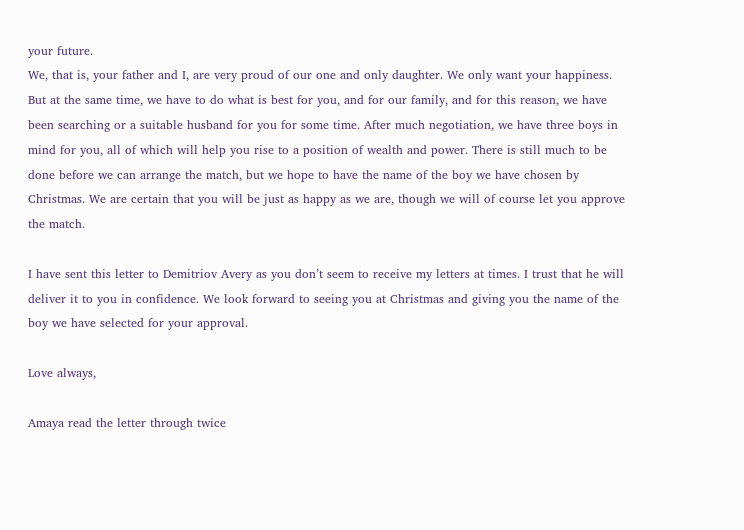your future.
We, that is, your father and I, are very proud of our one and only daughter. We only want your happiness. But at the same time, we have to do what is best for you, and for our family, and for this reason, we have been searching or a suitable husband for you for some time. After much negotiation, we have three boys in mind for you, all of which will help you rise to a position of wealth and power. There is still much to be done before we can arrange the match, but we hope to have the name of the boy we have chosen by Christmas. We are certain that you will be just as happy as we are, though we will of course let you approve the match.

I have sent this letter to Demitriov Avery as you don’t seem to receive my letters at times. I trust that he will deliver it to you in confidence. We look forward to seeing you at Christmas and giving you the name of the boy we have selected for your approval.

Love always,

Amaya read the letter through twice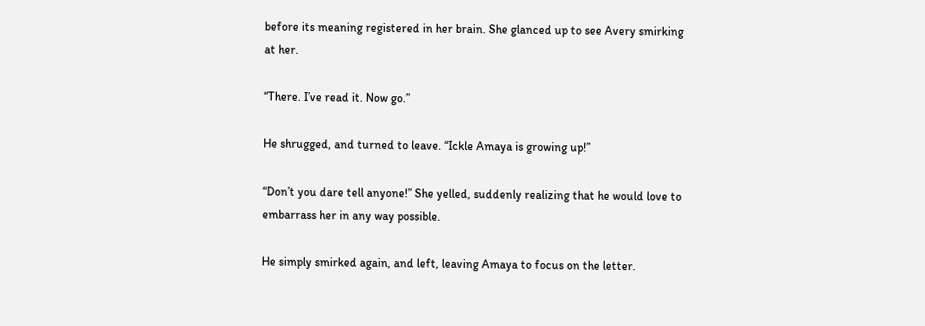before its meaning registered in her brain. She glanced up to see Avery smirking at her.

“There. I’ve read it. Now go.”

He shrugged, and turned to leave. “Ickle Amaya is growing up!”

“Don’t you dare tell anyone!” She yelled, suddenly realizing that he would love to embarrass her in any way possible.

He simply smirked again, and left, leaving Amaya to focus on the letter.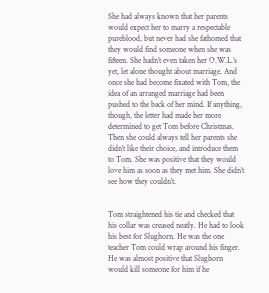She had always known that her parents would expect her to marry a respectable pureblood, but never had she fathomed that they would find someone when she was fifteen. She hadn’t even taken her O.W.L.’s yet, let alone thought about marriage. And once she had become fixated with Tom, the idea of an arranged marriage had been pushed to the back of her mind. If anything, though, the letter had made her more determined to get Tom before Christmas. Then she could always tell her parents she didn’t like their choice, and introduce them to Tom. She was positive that they would love him as soon as they met him. She didn’t see how they couldn’t.


Tom straightened his tie and checked that his collar was creased neatly. He had to look his best for Slughorn. He was the one teacher Tom could wrap around his finger. He was almost positive that Slughorn would kill someone for him if he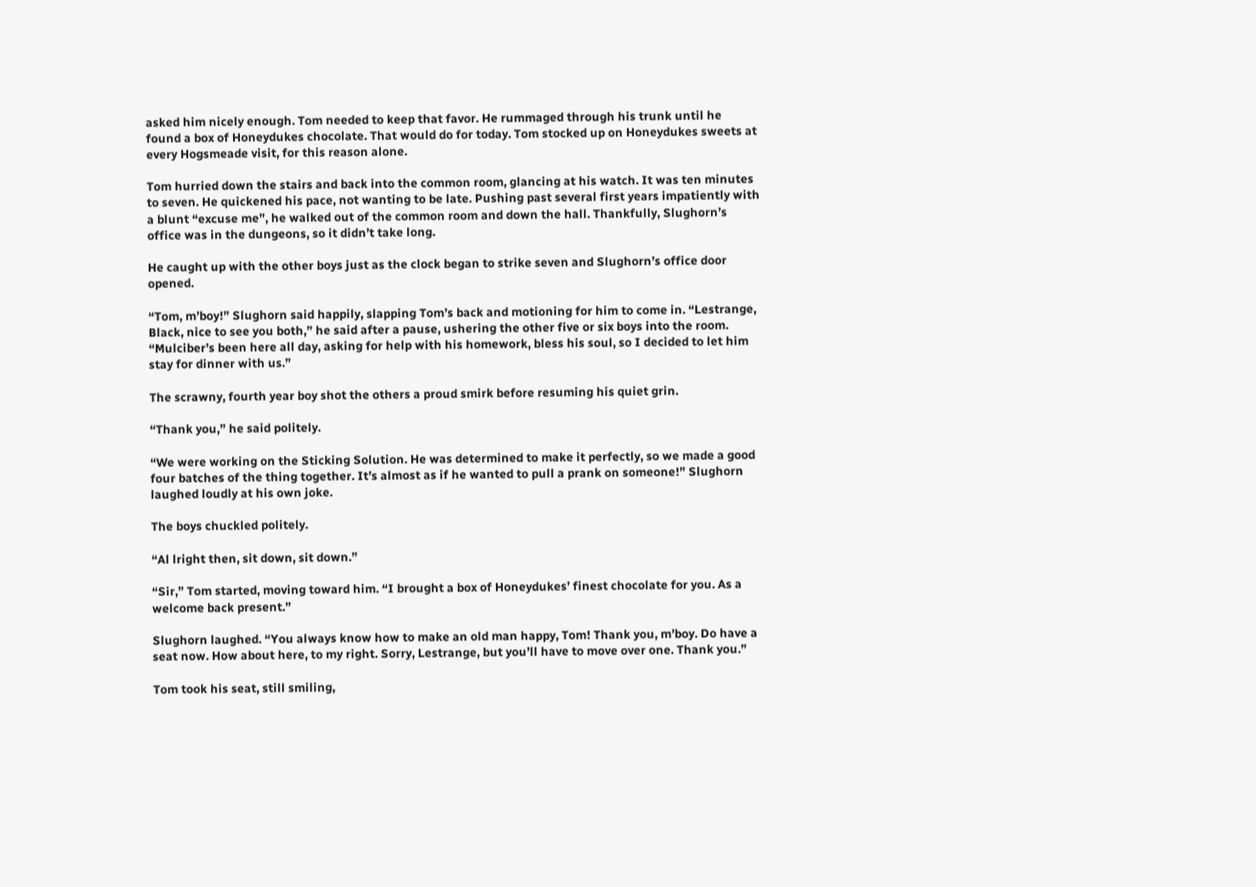asked him nicely enough. Tom needed to keep that favor. He rummaged through his trunk until he found a box of Honeydukes chocolate. That would do for today. Tom stocked up on Honeydukes sweets at every Hogsmeade visit, for this reason alone.

Tom hurried down the stairs and back into the common room, glancing at his watch. It was ten minutes to seven. He quickened his pace, not wanting to be late. Pushing past several first years impatiently with a blunt “excuse me”, he walked out of the common room and down the hall. Thankfully, Slughorn’s office was in the dungeons, so it didn’t take long.

He caught up with the other boys just as the clock began to strike seven and Slughorn’s office door opened.

“Tom, m’boy!” Slughorn said happily, slapping Tom’s back and motioning for him to come in. “Lestrange, Black, nice to see you both,” he said after a pause, ushering the other five or six boys into the room. “Mulciber’s been here all day, asking for help with his homework, bless his soul, so I decided to let him stay for dinner with us.”

The scrawny, fourth year boy shot the others a proud smirk before resuming his quiet grin.

“Thank you,” he said politely.

“We were working on the Sticking Solution. He was determined to make it perfectly, so we made a good four batches of the thing together. It’s almost as if he wanted to pull a prank on someone!” Slughorn laughed loudly at his own joke.

The boys chuckled politely.

“Al lright then, sit down, sit down.”

“Sir,” Tom started, moving toward him. “I brought a box of Honeydukes’ finest chocolate for you. As a welcome back present.”

Slughorn laughed. “You always know how to make an old man happy, Tom! Thank you, m’boy. Do have a seat now. How about here, to my right. Sorry, Lestrange, but you’ll have to move over one. Thank you.”

Tom took his seat, still smiling,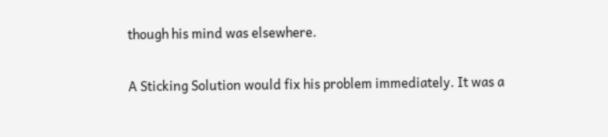though his mind was elsewhere.

A Sticking Solution would fix his problem immediately. It was a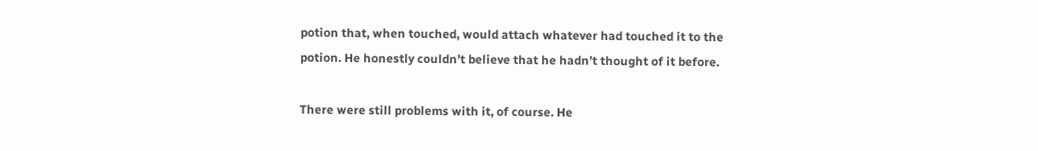potion that, when touched, would attach whatever had touched it to the potion. He honestly couldn’t believe that he hadn’t thought of it before.

There were still problems with it, of course. He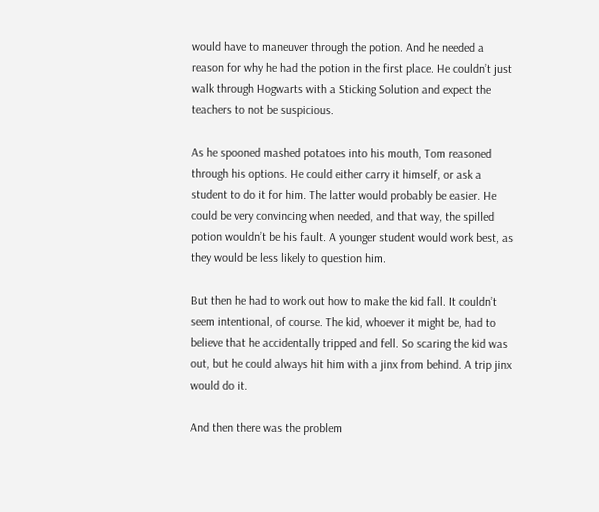would have to maneuver through the potion. And he needed a reason for why he had the potion in the first place. He couldn’t just walk through Hogwarts with a Sticking Solution and expect the teachers to not be suspicious.

As he spooned mashed potatoes into his mouth, Tom reasoned through his options. He could either carry it himself, or ask a student to do it for him. The latter would probably be easier. He could be very convincing when needed, and that way, the spilled potion wouldn’t be his fault. A younger student would work best, as they would be less likely to question him.

But then he had to work out how to make the kid fall. It couldn’t seem intentional, of course. The kid, whoever it might be, had to believe that he accidentally tripped and fell. So scaring the kid was out, but he could always hit him with a jinx from behind. A trip jinx would do it.

And then there was the problem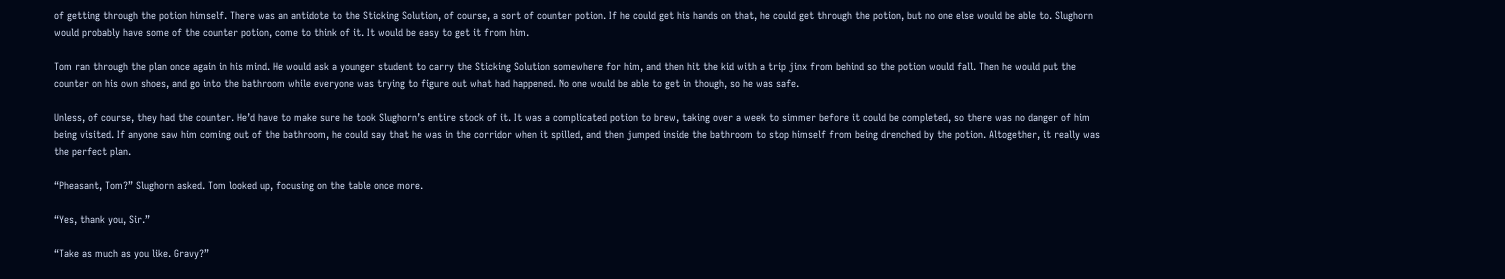of getting through the potion himself. There was an antidote to the Sticking Solution, of course, a sort of counter potion. If he could get his hands on that, he could get through the potion, but no one else would be able to. Slughorn would probably have some of the counter potion, come to think of it. It would be easy to get it from him.

Tom ran through the plan once again in his mind. He would ask a younger student to carry the Sticking Solution somewhere for him, and then hit the kid with a trip jinx from behind so the potion would fall. Then he would put the counter on his own shoes, and go into the bathroom while everyone was trying to figure out what had happened. No one would be able to get in though, so he was safe.

Unless, of course, they had the counter. He’d have to make sure he took Slughorn’s entire stock of it. It was a complicated potion to brew, taking over a week to simmer before it could be completed, so there was no danger of him being visited. If anyone saw him coming out of the bathroom, he could say that he was in the corridor when it spilled, and then jumped inside the bathroom to stop himself from being drenched by the potion. Altogether, it really was the perfect plan.

“Pheasant, Tom?” Slughorn asked. Tom looked up, focusing on the table once more.

“Yes, thank you, Sir.”

“Take as much as you like. Gravy?”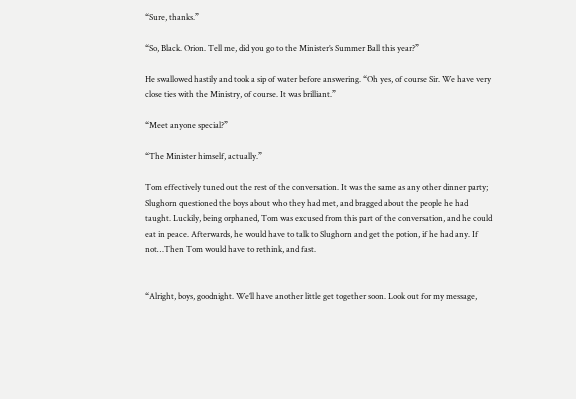“Sure, thanks.”

“So, Black. Orion. Tell me, did you go to the Minister’s Summer Ball this year?”

He swallowed hastily and took a sip of water before answering. “Oh yes, of course Sir. We have very close ties with the Ministry, of course. It was brilliant.”

“Meet anyone special?”

“The Minister himself, actually.”

Tom effectively tuned out the rest of the conversation. It was the same as any other dinner party; Slughorn questioned the boys about who they had met, and bragged about the people he had taught. Luckily, being orphaned, Tom was excused from this part of the conversation, and he could eat in peace. Afterwards, he would have to talk to Slughorn and get the potion, if he had any. If not…Then Tom would have to rethink, and fast.


“Alright, boys, goodnight. We’ll have another little get together soon. Look out for my message,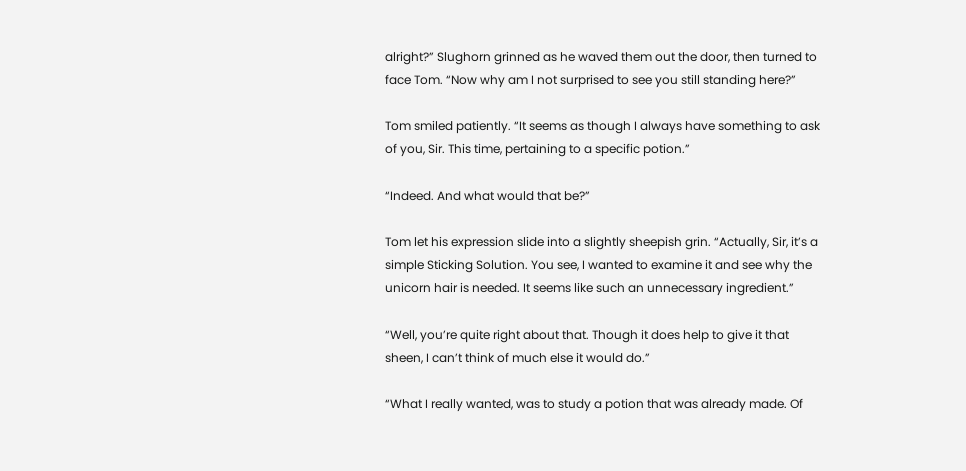alright?” Slughorn grinned as he waved them out the door, then turned to face Tom. “Now why am I not surprised to see you still standing here?”

Tom smiled patiently. “It seems as though I always have something to ask of you, Sir. This time, pertaining to a specific potion.”

“Indeed. And what would that be?”

Tom let his expression slide into a slightly sheepish grin. “Actually, Sir, it’s a simple Sticking Solution. You see, I wanted to examine it and see why the unicorn hair is needed. It seems like such an unnecessary ingredient.”

“Well, you’re quite right about that. Though it does help to give it that sheen, I can’t think of much else it would do.”

“What I really wanted, was to study a potion that was already made. Of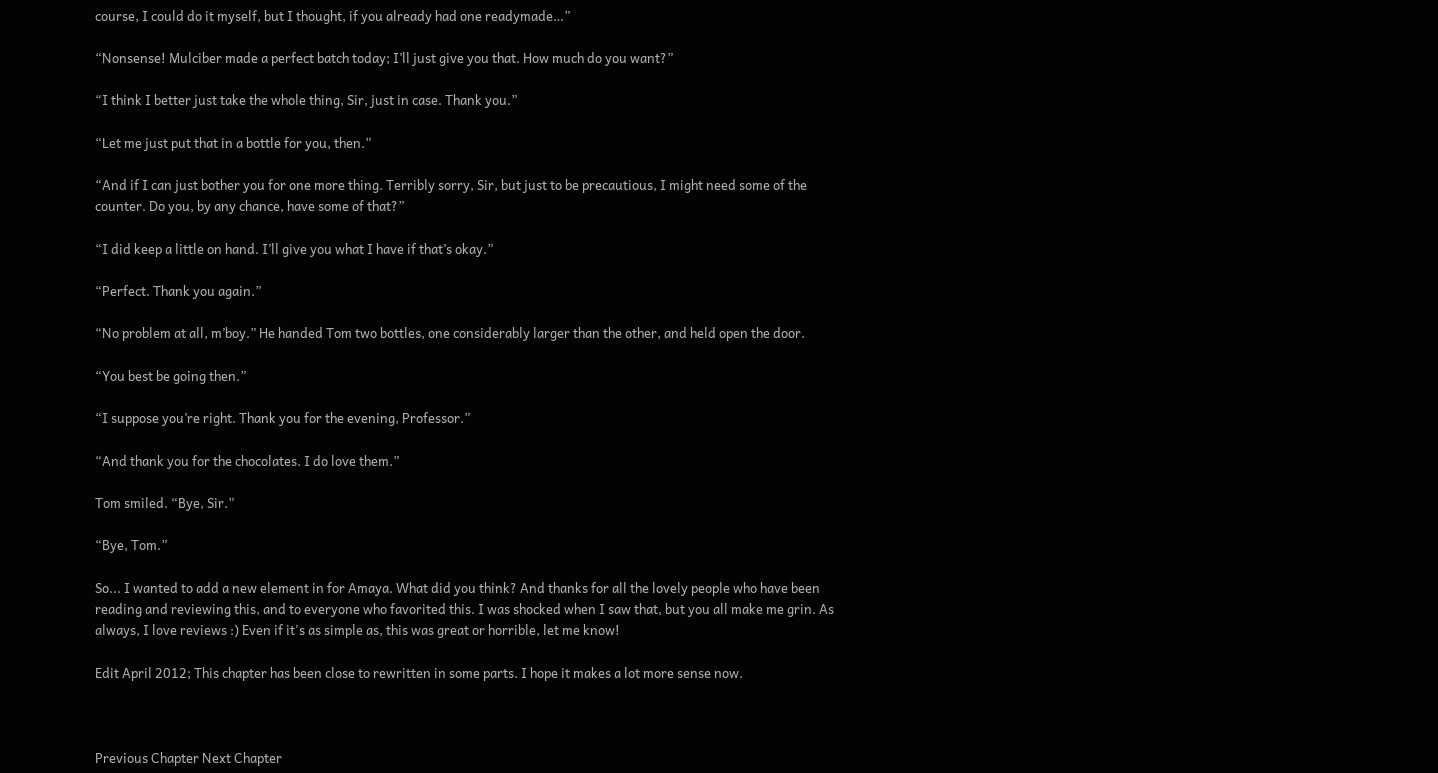course, I could do it myself, but I thought, if you already had one readymade…”

“Nonsense! Mulciber made a perfect batch today; I’ll just give you that. How much do you want?”

“I think I better just take the whole thing, Sir, just in case. Thank you.”

“Let me just put that in a bottle for you, then.”

“And if I can just bother you for one more thing. Terribly sorry, Sir, but just to be precautious, I might need some of the counter. Do you, by any chance, have some of that?”

“I did keep a little on hand. I’ll give you what I have if that’s okay.”

“Perfect. Thank you again.”

“No problem at all, m’boy.” He handed Tom two bottles, one considerably larger than the other, and held open the door.

“You best be going then.”

“I suppose you’re right. Thank you for the evening, Professor.”

“And thank you for the chocolates. I do love them.”

Tom smiled. “Bye, Sir.”

“Bye, Tom.”

So... I wanted to add a new element in for Amaya. What did you think? And thanks for all the lovely people who have been reading and reviewing this, and to everyone who favorited this. I was shocked when I saw that, but you all make me grin. As always, I love reviews :) Even if it's as simple as, this was great or horrible, let me know!

Edit April 2012; This chapter has been close to rewritten in some parts. I hope it makes a lot more sense now.



Previous Chapter Next Chapter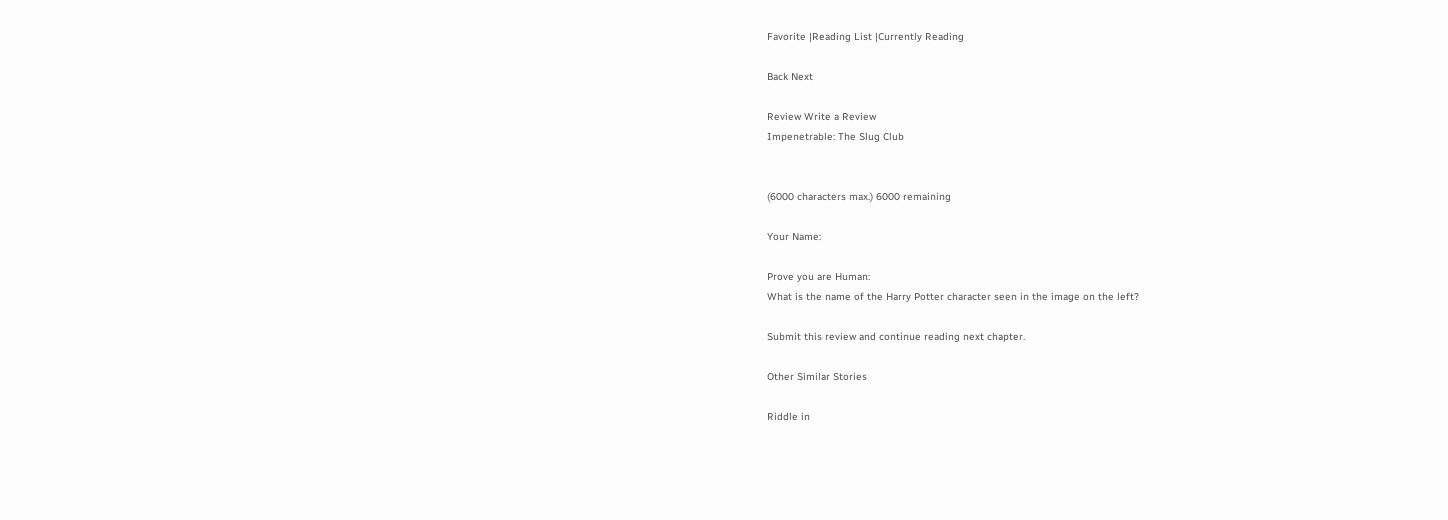Favorite |Reading List |Currently Reading

Back Next

Review Write a Review
Impenetrable: The Slug Club


(6000 characters max.) 6000 remaining

Your Name:

Prove you are Human:
What is the name of the Harry Potter character seen in the image on the left?

Submit this review and continue reading next chapter.

Other Similar Stories

Riddle in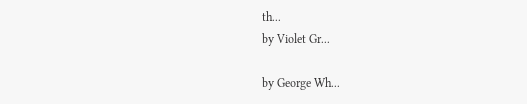th...
by Violet Gr...

by George Wh...